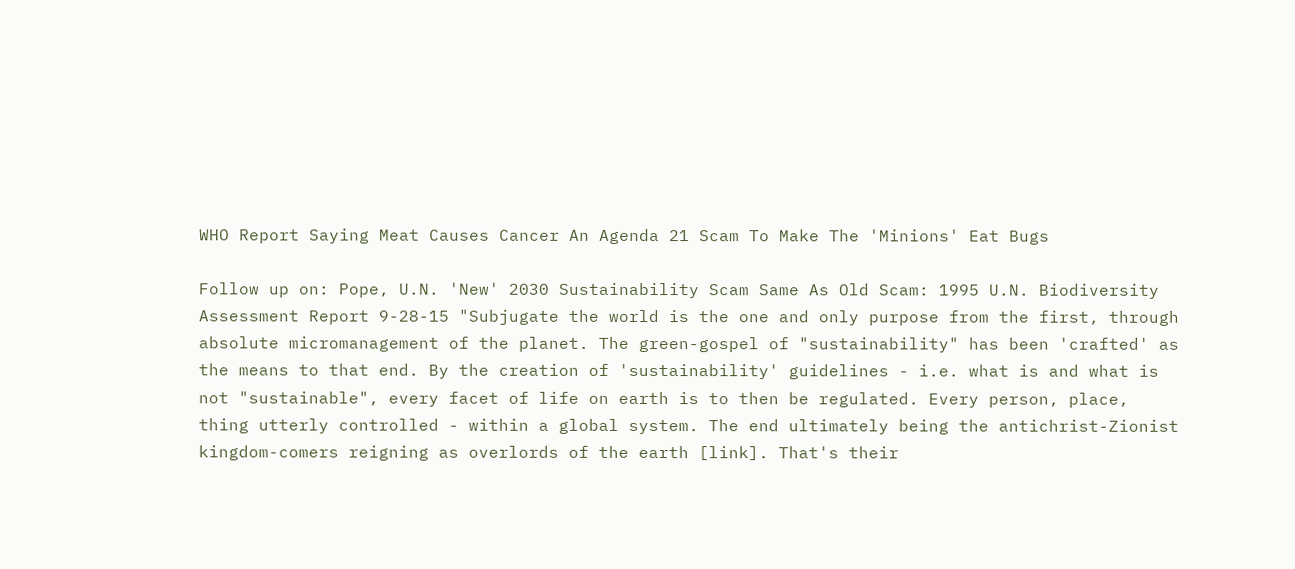WHO Report Saying Meat Causes Cancer An Agenda 21 Scam To Make The 'Minions' Eat Bugs

Follow up on: Pope, U.N. 'New' 2030 Sustainability Scam Same As Old Scam: 1995 U.N. Biodiversity Assessment Report 9-28-15 "Subjugate the world is the one and only purpose from the first, through absolute micromanagement of the planet. The green-gospel of "sustainability" has been 'crafted' as the means to that end. By the creation of 'sustainability' guidelines - i.e. what is and what is not "sustainable", every facet of life on earth is to then be regulated. Every person, place, thing utterly controlled - within a global system. The end ultimately being the antichrist-Zionist kingdom-comers reigning as overlords of the earth [link]. That's their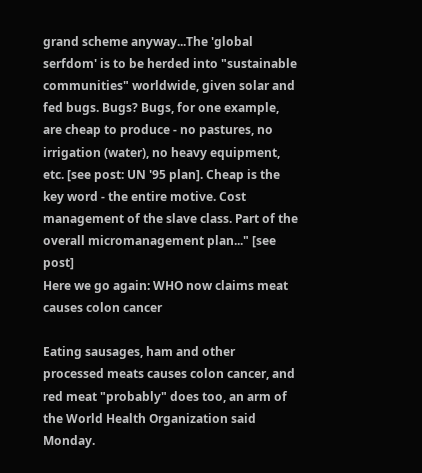grand scheme anyway...The 'global serfdom' is to be herded into "sustainable communities" worldwide, given solar and fed bugs. Bugs? Bugs, for one example, are cheap to produce - no pastures, no irrigation (water), no heavy equipment, etc. [see post: UN '95 plan]. Cheap is the key word - the entire motive. Cost management of the slave class. Part of the overall micromanagement plan..." [see post]
Here we go again: WHO now claims meat causes colon cancer

Eating sausages, ham and other processed meats causes colon cancer, and red meat "probably" does too, an arm of the World Health Organization said Monday.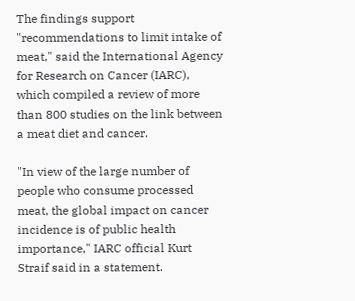The findings support "recommendations to limit intake of meat," said the International Agency for Research on Cancer (IARC), which compiled a review of more than 800 studies on the link between a meat diet and cancer.

"In view of the large number of people who consume processed meat, the global impact on cancer incidence is of public health importance," IARC official Kurt Straif said in a statement.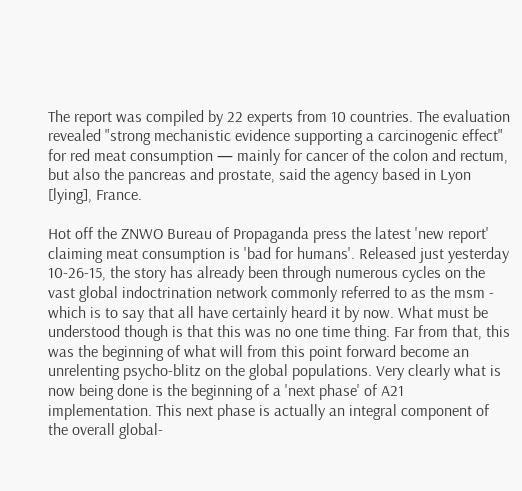The report was compiled by 22 experts from 10 countries. The evaluation revealed "strong mechanistic evidence supporting a carcinogenic effect" for red meat consumption — mainly for cancer of the colon and rectum, but also the pancreas and prostate, said the agency based in Lyon [lying], France.

Hot off the ZNWO Bureau of Propaganda press the latest 'new report' claiming meat consumption is 'bad for humans'. Released just yesterday 10-26-15, the story has already been through numerous cycles on the vast global indoctrination network commonly referred to as the msm - which is to say that all have certainly heard it by now. What must be understood though is that this was no one time thing. Far from that, this was the beginning of what will from this point forward become an unrelenting psycho-blitz on the global populations. Very clearly what is now being done is the beginning of a 'next phase' of A21 implementation. This next phase is actually an integral component of the overall global-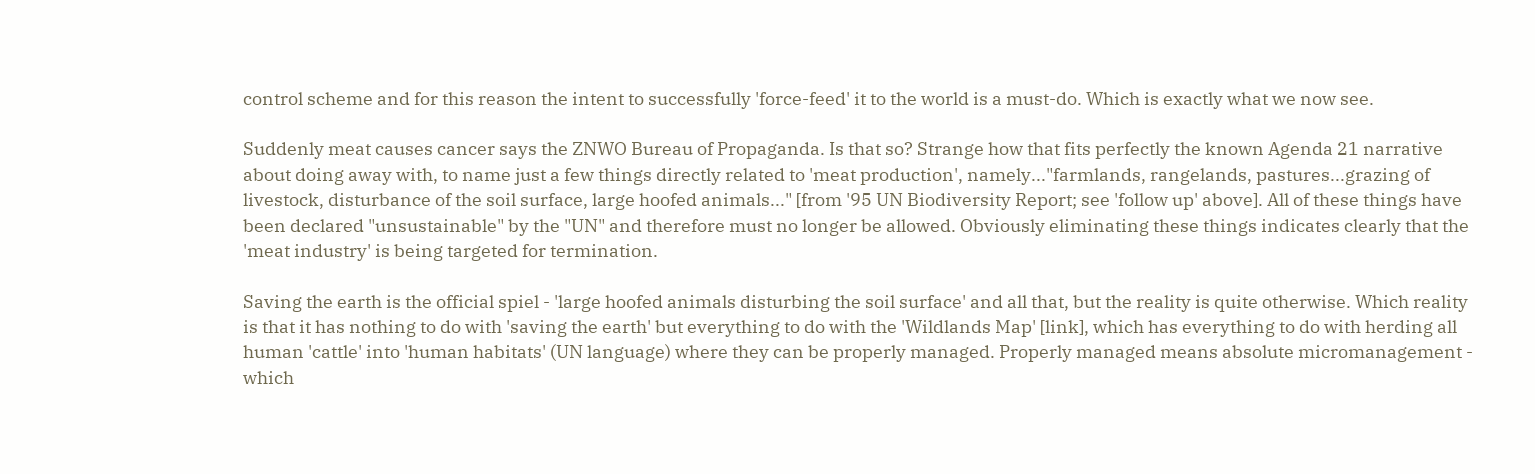control scheme and for this reason the intent to successfully 'force-feed' it to the world is a must-do. Which is exactly what we now see.

Suddenly meat causes cancer says the ZNWO Bureau of Propaganda. Is that so? Strange how that fits perfectly the known Agenda 21 narrative about doing away with, to name just a few things directly related to 'meat production', namely..."farmlands, rangelands, pastures...grazing of livestock, disturbance of the soil surface, large hoofed animals..." [from '95 UN Biodiversity Report; see 'follow up' above]. All of these things have been declared "unsustainable" by the "UN" and therefore must no longer be allowed. Obviously eliminating these things indicates clearly that the 'meat industry' is being targeted for termination.

Saving the earth is the official spiel - 'large hoofed animals disturbing the soil surface' and all that, but the reality is quite otherwise. Which reality is that it has nothing to do with 'saving the earth' but everything to do with the 'Wildlands Map' [link], which has everything to do with herding all human 'cattle' into 'human habitats' (UN language) where they can be properly managed. Properly managed means absolute micromanagement - which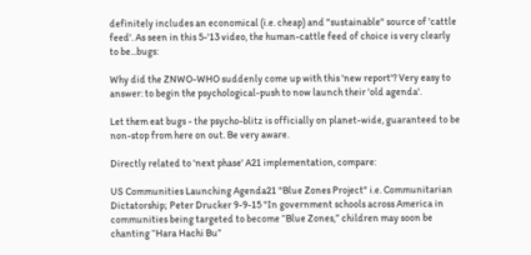definitely includes an economical (i.e. cheap) and "sustainable" source of 'cattle feed'. As seen in this 5-'13 video, the human-cattle feed of choice is very clearly to be...bugs:

Why did the ZNWO-WHO suddenly come up with this 'new report'? Very easy to answer: to begin the psychological-push to now launch their 'old agenda'.

Let them eat bugs - the psycho-blitz is officially on planet-wide, guaranteed to be non-stop from here on out. Be very aware.

Directly related to 'next phase' A21 implementation, compare:

US Communities Launching Agenda21 "Blue Zones Project" i.e. Communitarian Dictatorship; Peter Drucker 9-9-15 "In government schools across America in communities being targeted to become “Blue Zones,” children may soon be chanting “Hara Hachi Bu”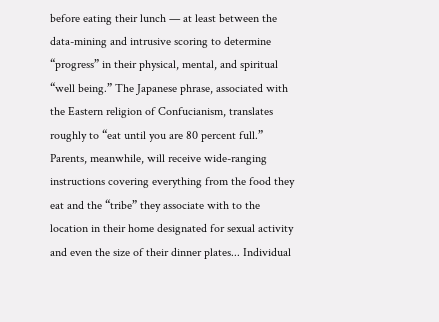before eating their lunch — at least between the data-mining and intrusive scoring to determine “progress” in their physical, mental, and spiritual “well being.” The Japanese phrase, associated with the Eastern religion of Confucianism, translates roughly to “eat until you are 80 percent full.” Parents, meanwhile, will receive wide-ranging instructions covering everything from the food they eat and the “tribe” they associate with to the location in their home designated for sexual activity and even the size of their dinner plates... Individual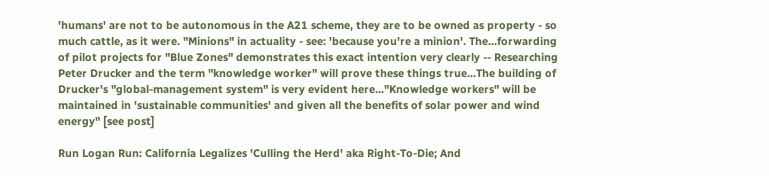'humans' are not to be autonomous in the A21 scheme, they are to be owned as property - so much cattle, as it were. "Minions" in actuality - see: 'because you're a minion'. The...forwarding of pilot projects for "Blue Zones" demonstrates this exact intention very clearly -- Researching Peter Drucker and the term "knowledge worker" will prove these things true...The building of Drucker's "global-management system" is very evident here..."Knowledge workers" will be maintained in 'sustainable communities' and given all the benefits of solar power and wind energy" [see post]

Run Logan Run: California Legalizes 'Culling the Herd' aka Right-To-Die; And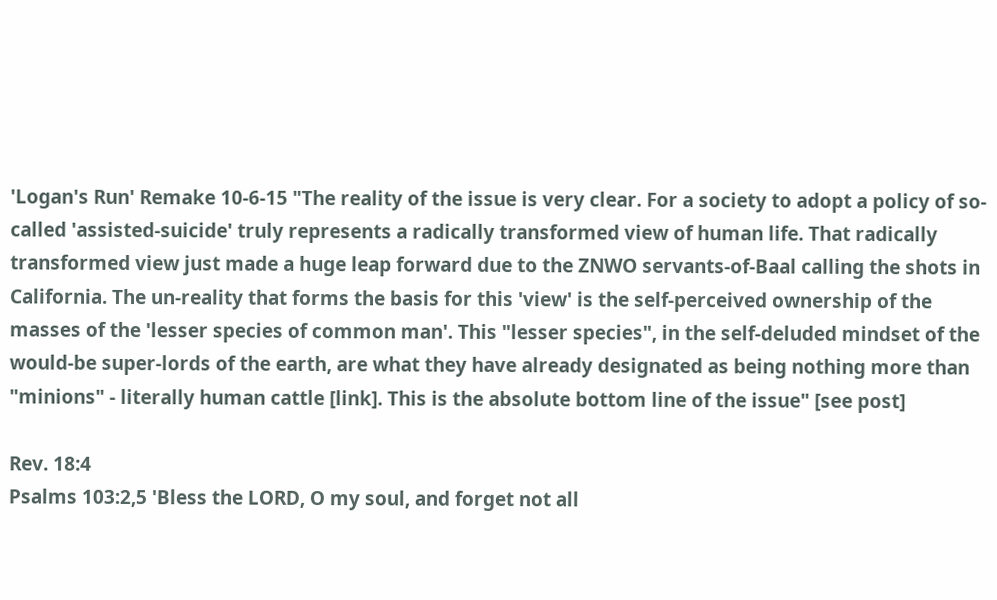'Logan's Run' Remake 10-6-15 "The reality of the issue is very clear. For a society to adopt a policy of so-called 'assisted-suicide' truly represents a radically transformed view of human life. That radically transformed view just made a huge leap forward due to the ZNWO servants-of-Baal calling the shots in California. The un-reality that forms the basis for this 'view' is the self-perceived ownership of the masses of the 'lesser species of common man'. This "lesser species", in the self-deluded mindset of the would-be super-lords of the earth, are what they have already designated as being nothing more than "minions" - literally human cattle [link]. This is the absolute bottom line of the issue" [see post]

Rev. 18:4
Psalms 103:2,5 'Bless the LORD, O my soul, and forget not all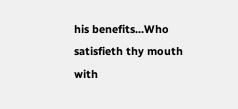his benefits...Who satisfieth thy mouth with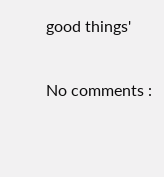good things'

No comments :